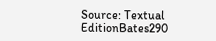Source: Textual EditionBates290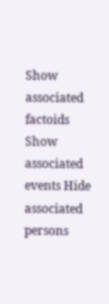Show associated factoids Show associated events Hide associated persons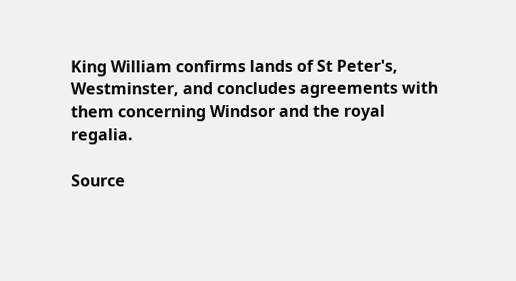King William confirms lands of St Peter's, Westminster, and concludes agreements with them concerning Windsor and the royal regalia.

Source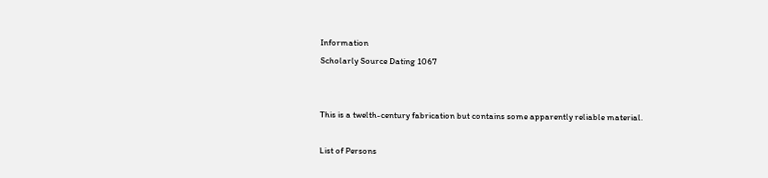Information
Scholarly Source Dating 1067


This is a twelth-century fabrication but contains some apparently reliable material.

List of Persons